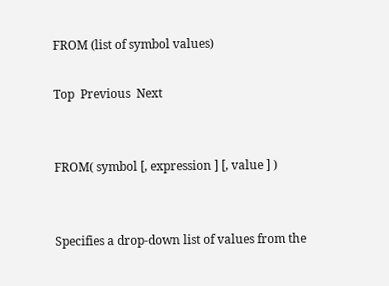FROM (list of symbol values)

Top  Previous  Next


FROM( symbol [, expression ] [, value ] )


Specifies a drop-down list of values from the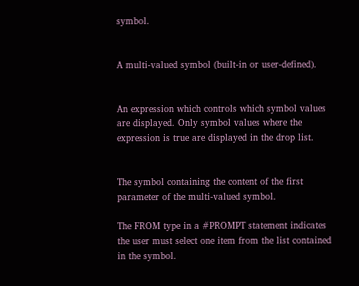symbol.


A multi-valued symbol (built-in or user-defined).


An expression which controls which symbol values are displayed. Only symbol values where the expression is true are displayed in the drop list.


The symbol containing the content of the first parameter of the multi-valued symbol.

The FROM type in a #PROMPT statement indicates the user must select one item from the list contained in the symbol.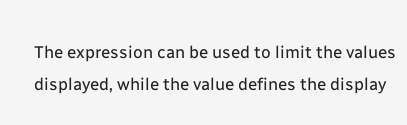The expression can be used to limit the values displayed, while the value defines the display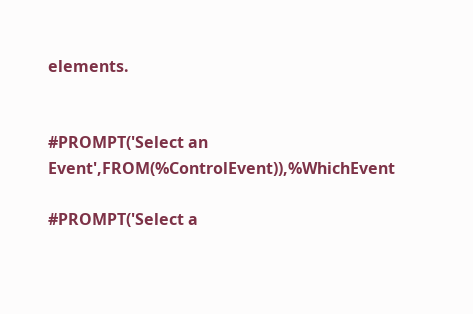elements.


#PROMPT('Select an Event',FROM(%ControlEvent)),%WhichEvent

#PROMPT('Select a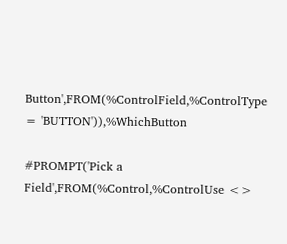Button',FROM(%ControlField,%ControlType = 'BUTTON')),%WhichButton

#PROMPT('Pick a Field',FROM(%Control,%ControlUse <>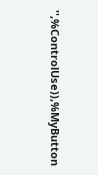'',%ControlUse)),%MyButton